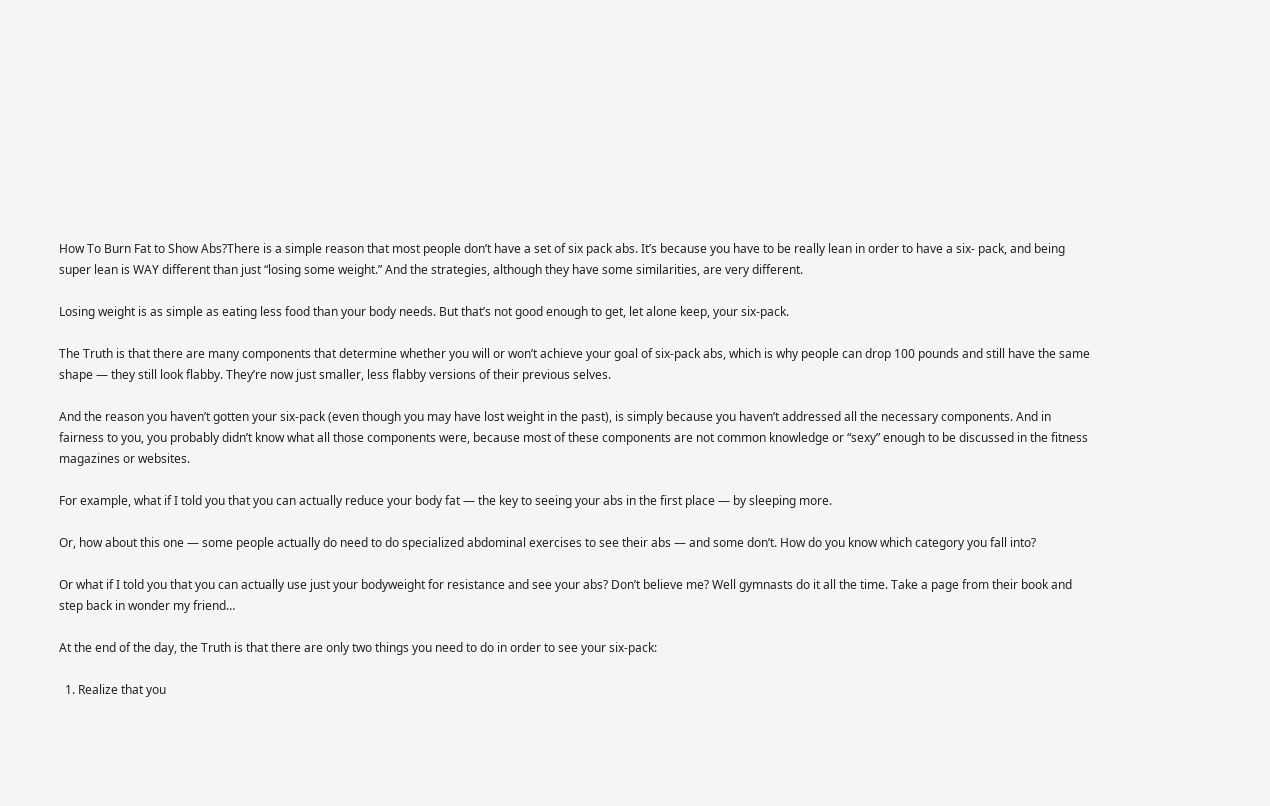How To Burn Fat to Show Abs?There is a simple reason that most people don’t have a set of six pack abs. It’s because you have to be really lean in order to have a six- pack, and being super lean is WAY different than just “losing some weight.” And the strategies, although they have some similarities, are very different.

Losing weight is as simple as eating less food than your body needs. But that’s not good enough to get, let alone keep, your six-pack.

The Truth is that there are many components that determine whether you will or won’t achieve your goal of six-pack abs, which is why people can drop 100 pounds and still have the same shape — they still look flabby. They’re now just smaller, less flabby versions of their previous selves.

And the reason you haven’t gotten your six-pack (even though you may have lost weight in the past), is simply because you haven’t addressed all the necessary components. And in fairness to you, you probably didn’t know what all those components were, because most of these components are not common knowledge or “sexy” enough to be discussed in the fitness magazines or websites.

For example, what if I told you that you can actually reduce your body fat — the key to seeing your abs in the first place — by sleeping more.

Or, how about this one — some people actually do need to do specialized abdominal exercises to see their abs — and some don’t. How do you know which category you fall into?

Or what if I told you that you can actually use just your bodyweight for resistance and see your abs? Don’t believe me? Well gymnasts do it all the time. Take a page from their book and step back in wonder my friend…

At the end of the day, the Truth is that there are only two things you need to do in order to see your six-pack:

  1. Realize that you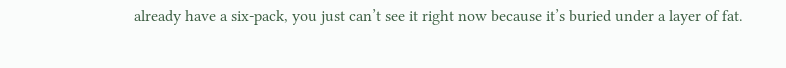already have a six-pack, you just can’t see it right now because it’s buried under a layer of fat.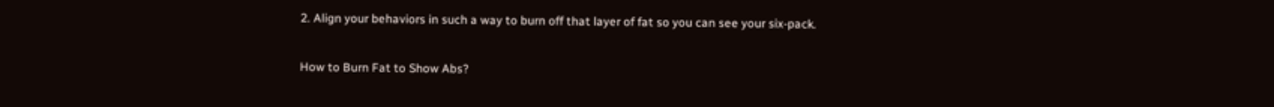2. Align your behaviors in such a way to burn off that layer of fat so you can see your six-pack.

How to Burn Fat to Show Abs?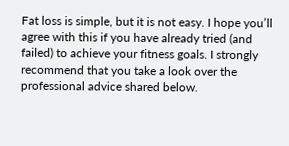Fat loss is simple, but it is not easy. I hope you’ll agree with this if you have already tried (and failed) to achieve your fitness goals. I strongly recommend that you take a look over the professional advice shared below.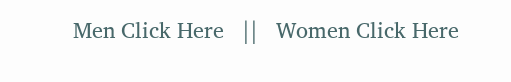Men Click Here   ||   Women Click Here